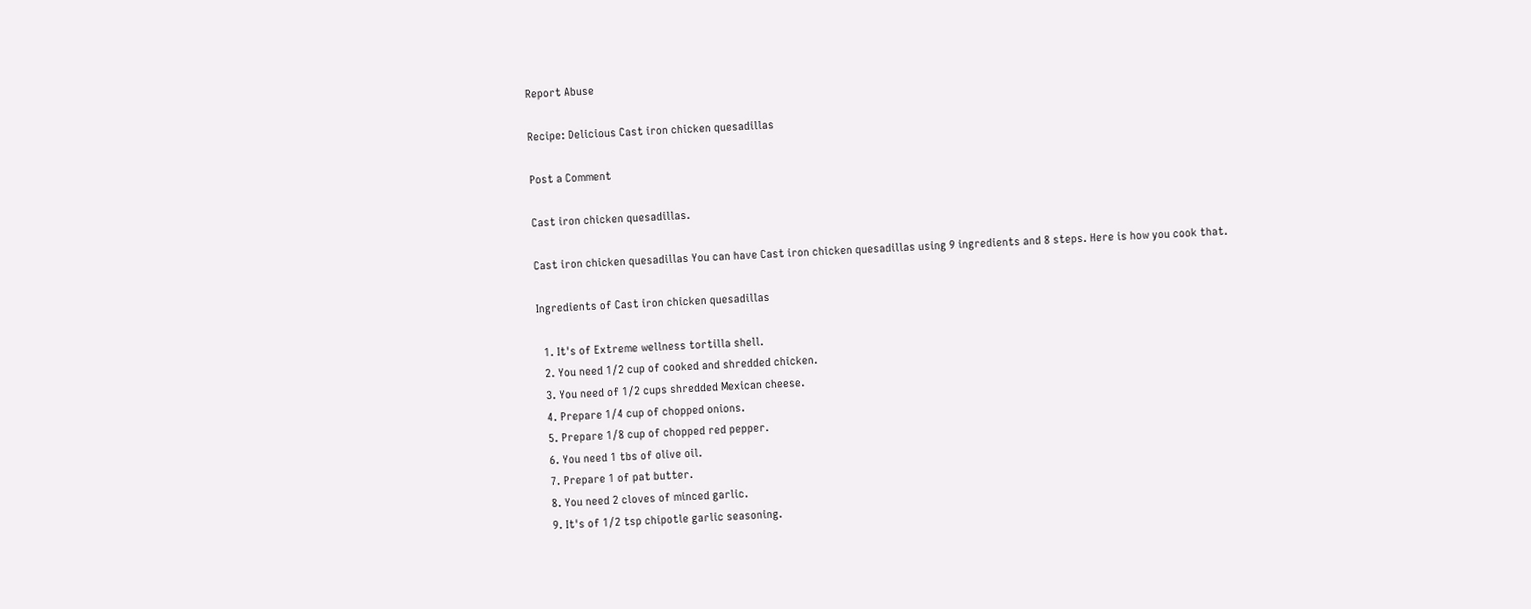Report Abuse

Recipe: Delicious Cast iron chicken quesadillas

Post a Comment

Cast iron chicken quesadillas.

Cast iron chicken quesadillas You can have Cast iron chicken quesadillas using 9 ingredients and 8 steps. Here is how you cook that.

Ingredients of Cast iron chicken quesadillas

  1. It's of Extreme wellness tortilla shell.
  2. You need 1/2 cup of cooked and shredded chicken.
  3. You need of 1/2 cups shredded Mexican cheese.
  4. Prepare 1/4 cup of chopped onions.
  5. Prepare 1/8 cup of chopped red pepper.
  6. You need 1 tbs of olive oil.
  7. Prepare 1 of pat butter.
  8. You need 2 cloves of minced garlic.
  9. It's of 1/2 tsp chipotle garlic seasoning.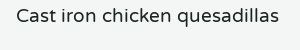Cast iron chicken quesadillas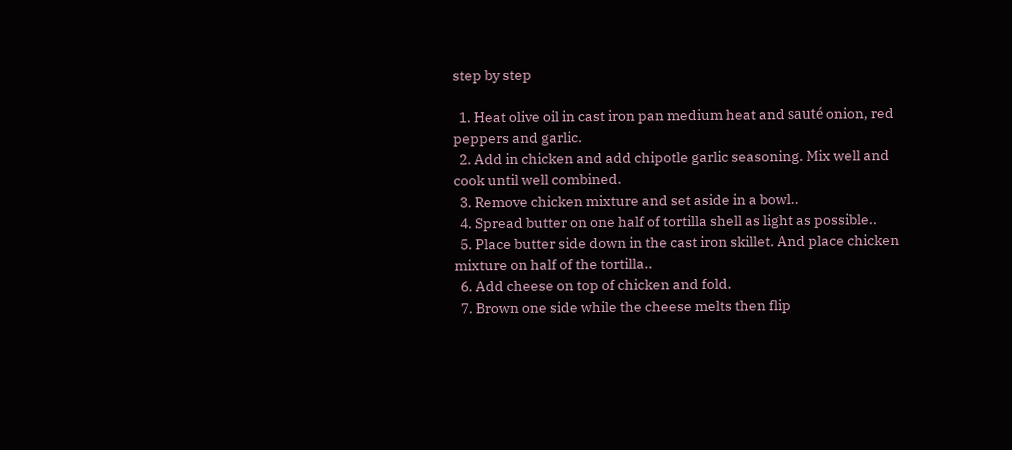step by step

  1. Heat olive oil in cast iron pan medium heat and sauté onion, red peppers and garlic.
  2. Add in chicken and add chipotle garlic seasoning. Mix well and cook until well combined.
  3. Remove chicken mixture and set aside in a bowl..
  4. Spread butter on one half of tortilla shell as light as possible..
  5. Place butter side down in the cast iron skillet. And place chicken mixture on half of the tortilla..
  6. Add cheese on top of chicken and fold.
  7. Brown one side while the cheese melts then flip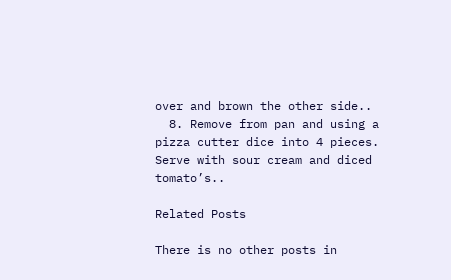over and brown the other side..
  8. Remove from pan and using a pizza cutter dice into 4 pieces. Serve with sour cream and diced tomato’s..

Related Posts

There is no other posts in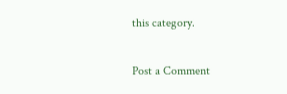this category.

Post a Comment